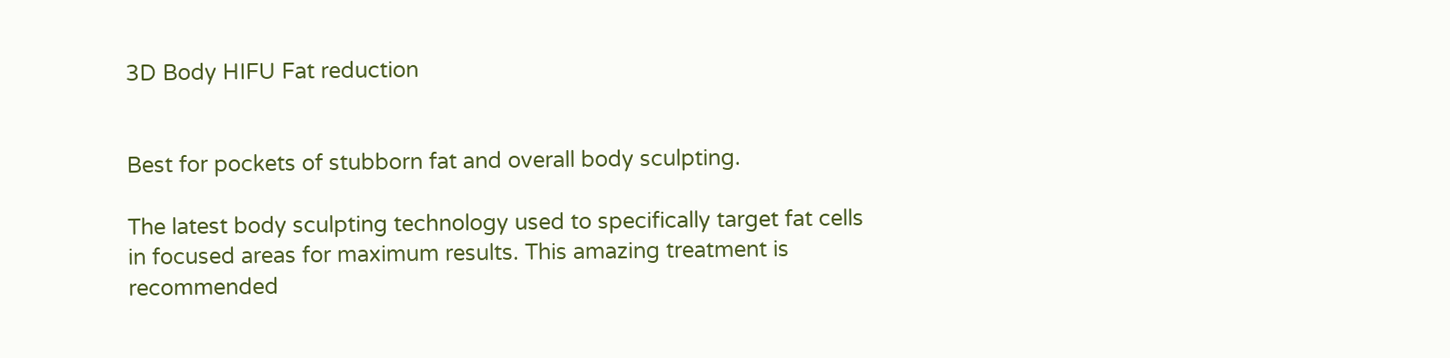3D Body HIFU Fat reduction


Best for pockets of stubborn fat and overall body sculpting.

The latest body sculpting technology used to specifically target fat cells in focused areas for maximum results. This amazing treatment is recommended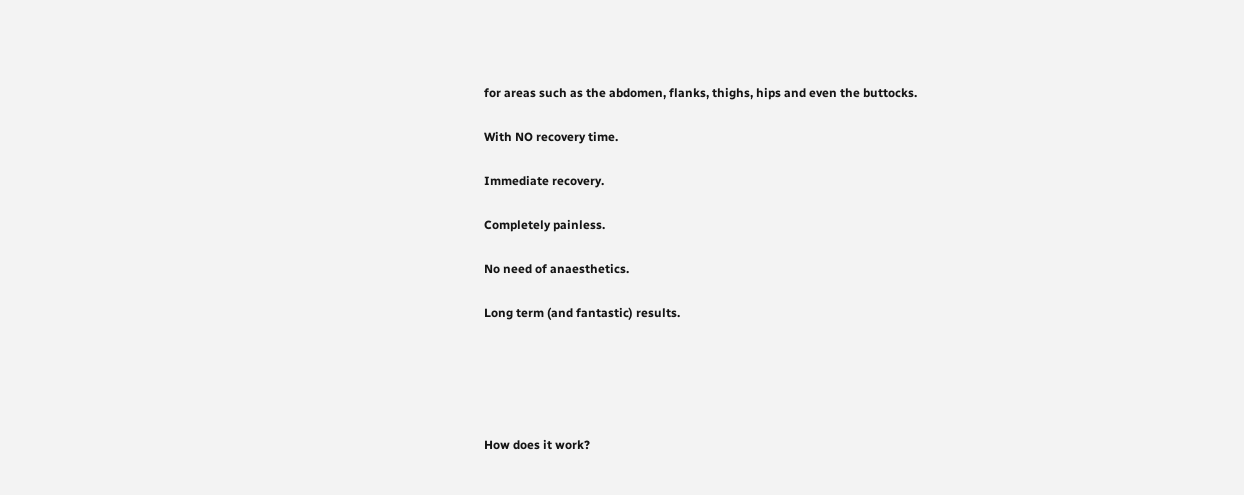for areas such as the abdomen, flanks, thighs, hips and even the buttocks.

With NO recovery time.

Immediate recovery.

Completely painless.

No need of anaesthetics.

Long term (and fantastic) results.





How does it work?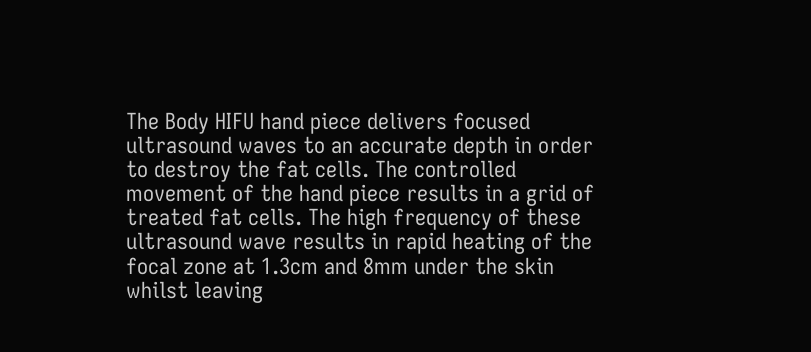The Body HIFU hand piece delivers focused ultrasound waves to an accurate depth in order to destroy the fat cells. The controlled movement of the hand piece results in a grid of treated fat cells. The high frequency of these ultrasound wave results in rapid heating of the focal zone at 1.3cm and 8mm under the skin whilst leaving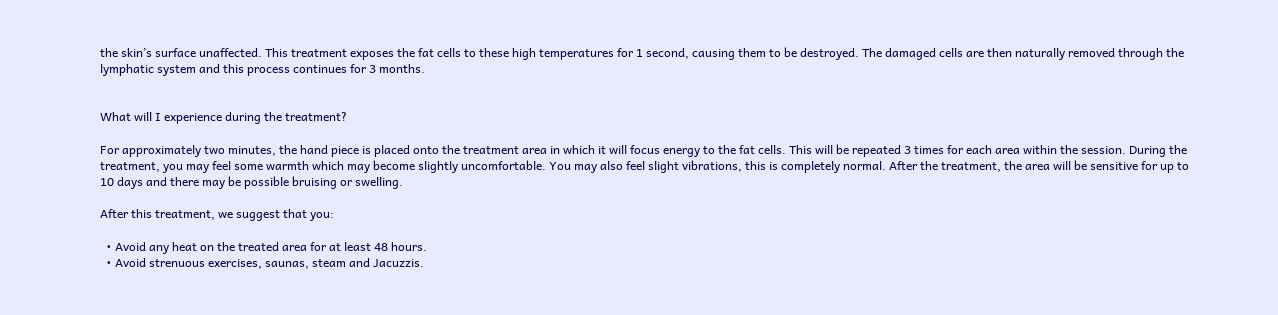the skin’s surface unaffected. This treatment exposes the fat cells to these high temperatures for 1 second, causing them to be destroyed. The damaged cells are then naturally removed through the lymphatic system and this process continues for 3 months.


What will I experience during the treatment?

For approximately two minutes, the hand piece is placed onto the treatment area in which it will focus energy to the fat cells. This will be repeated 3 times for each area within the session. During the treatment, you may feel some warmth which may become slightly uncomfortable. You may also feel slight vibrations, this is completely normal. After the treatment, the area will be sensitive for up to 10 days and there may be possible bruising or swelling.

After this treatment, we suggest that you:

  • Avoid any heat on the treated area for at least 48 hours.
  • Avoid strenuous exercises, saunas, steam and Jacuzzis.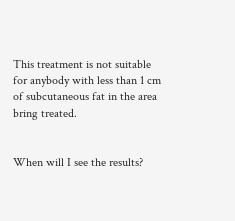This treatment is not suitable for anybody with less than 1 cm of subcutaneous fat in the area bring treated.


When will I see the results?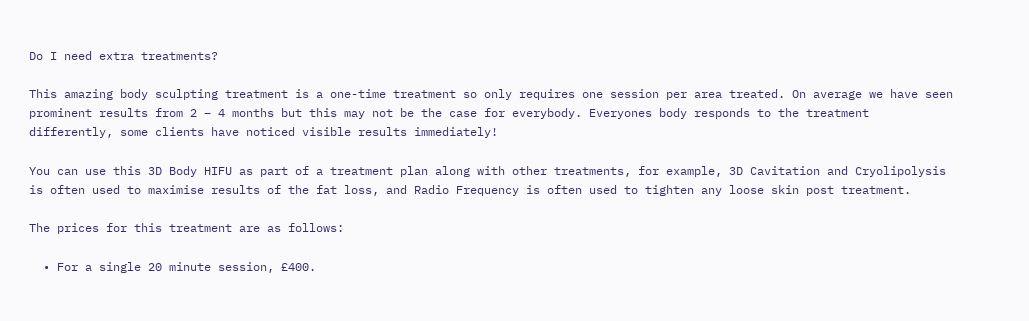Do I need extra treatments?

This amazing body sculpting treatment is a one-time treatment so only requires one session per area treated. On average we have seen prominent results from 2 – 4 months but this may not be the case for everybody. Everyones body responds to the treatment differently, some clients have noticed visible results immediately!

You can use this 3D Body HIFU as part of a treatment plan along with other treatments, for example, 3D Cavitation and Cryolipolysis is often used to maximise results of the fat loss, and Radio Frequency is often used to tighten any loose skin post treatment.

The prices for this treatment are as follows:

  • For a single 20 minute session, £400.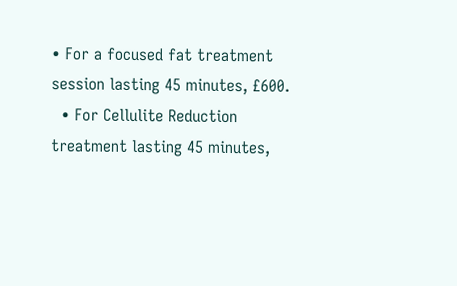• For a focused fat treatment session lasting 45 minutes, £600.
  • For Cellulite Reduction treatment lasting 45 minutes,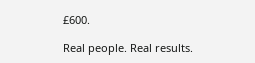£600.

Real people. Real results.